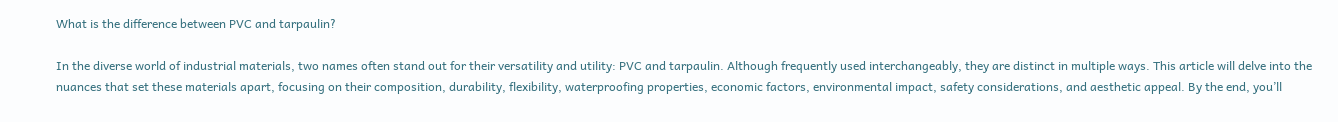What is the difference between PVC and tarpaulin?

In the diverse world of industrial materials, two names often stand out for their versatility and utility: PVC and tarpaulin. Although frequently used interchangeably, they are distinct in multiple ways. This article will delve into the nuances that set these materials apart, focusing on their composition, durability, flexibility, waterproofing properties, economic factors, environmental impact, safety considerations, and aesthetic appeal. By the end, you’ll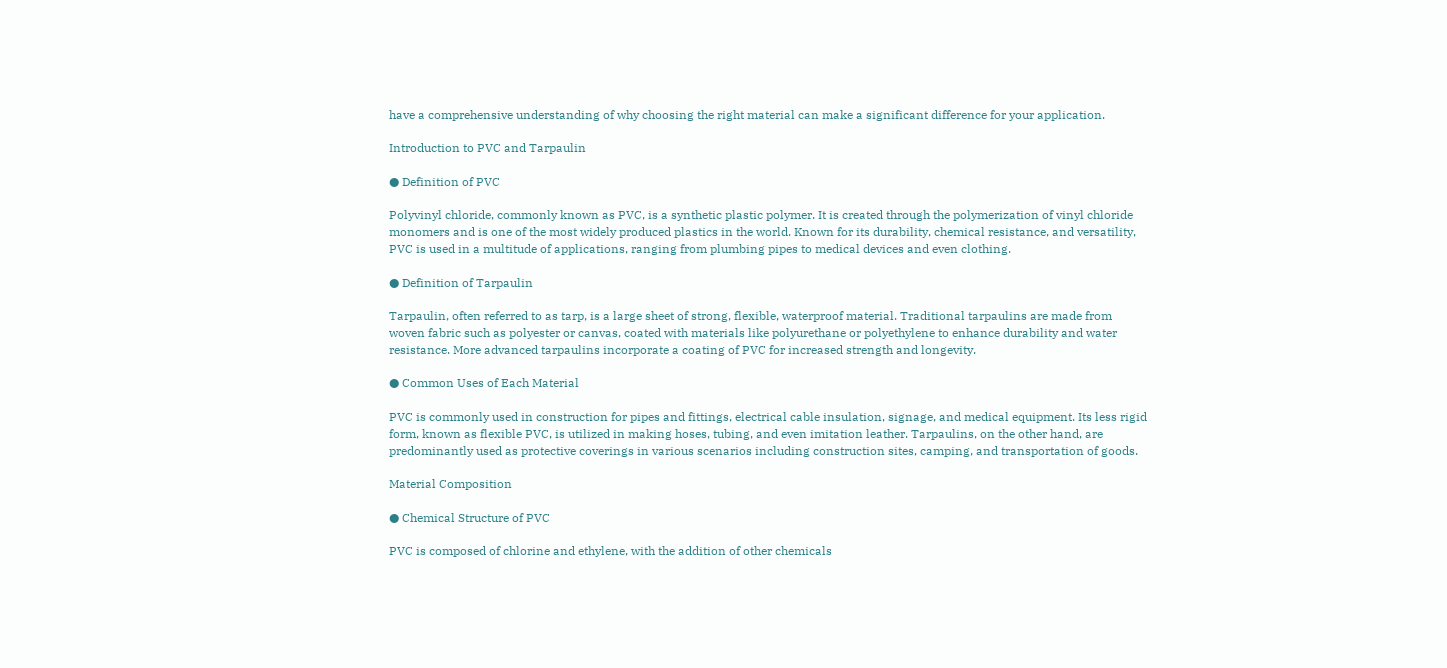have a comprehensive understanding of why choosing the right material can make a significant difference for your application.

Introduction to PVC and Tarpaulin

● Definition of PVC

Polyvinyl chloride, commonly known as PVC, is a synthetic plastic polymer. It is created through the polymerization of vinyl chloride monomers and is one of the most widely produced plastics in the world. Known for its durability, chemical resistance, and versatility, PVC is used in a multitude of applications, ranging from plumbing pipes to medical devices and even clothing.

● Definition of Tarpaulin

Tarpaulin, often referred to as tarp, is a large sheet of strong, flexible, waterproof material. Traditional tarpaulins are made from woven fabric such as polyester or canvas, coated with materials like polyurethane or polyethylene to enhance durability and water resistance. More advanced tarpaulins incorporate a coating of PVC for increased strength and longevity.

● Common Uses of Each Material

PVC is commonly used in construction for pipes and fittings, electrical cable insulation, signage, and medical equipment. Its less rigid form, known as flexible PVC, is utilized in making hoses, tubing, and even imitation leather. Tarpaulins, on the other hand, are predominantly used as protective coverings in various scenarios including construction sites, camping, and transportation of goods.

Material Composition

● Chemical Structure of PVC

PVC is composed of chlorine and ethylene, with the addition of other chemicals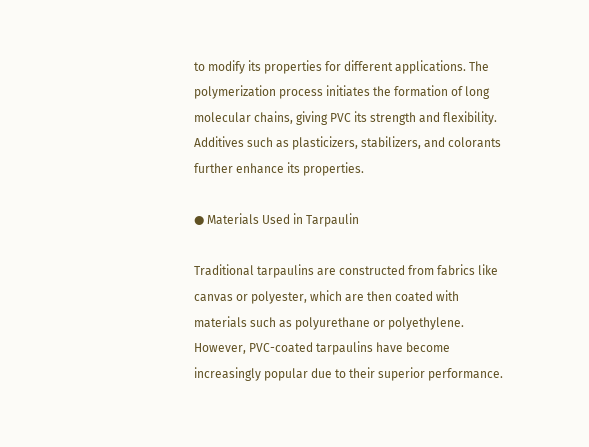to modify its properties for different applications. The polymerization process initiates the formation of long molecular chains, giving PVC its strength and flexibility. Additives such as plasticizers, stabilizers, and colorants further enhance its properties.

● Materials Used in Tarpaulin

Traditional tarpaulins are constructed from fabrics like canvas or polyester, which are then coated with materials such as polyurethane or polyethylene. However, PVC-coated tarpaulins have become increasingly popular due to their superior performance.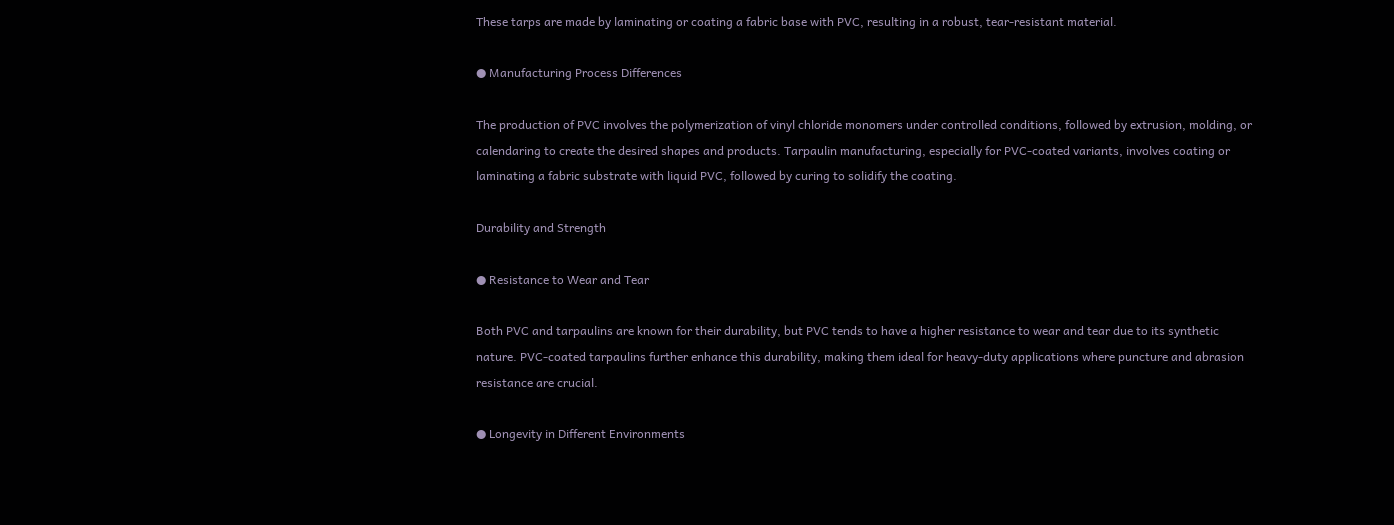These tarps are made by laminating or coating a fabric base with PVC, resulting in a robust, tear-resistant material.

● Manufacturing Process Differences

The production of PVC involves the polymerization of vinyl chloride monomers under controlled conditions, followed by extrusion, molding, or calendaring to create the desired shapes and products. Tarpaulin manufacturing, especially for PVC-coated variants, involves coating or laminating a fabric substrate with liquid PVC, followed by curing to solidify the coating.

Durability and Strength

● Resistance to Wear and Tear

Both PVC and tarpaulins are known for their durability, but PVC tends to have a higher resistance to wear and tear due to its synthetic nature. PVC-coated tarpaulins further enhance this durability, making them ideal for heavy-duty applications where puncture and abrasion resistance are crucial.

● Longevity in Different Environments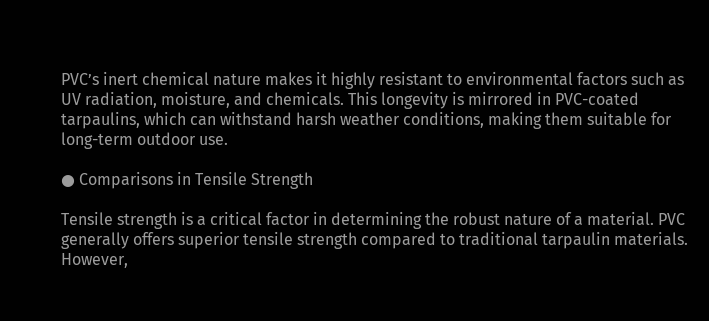PVC’s inert chemical nature makes it highly resistant to environmental factors such as UV radiation, moisture, and chemicals. This longevity is mirrored in PVC-coated tarpaulins, which can withstand harsh weather conditions, making them suitable for long-term outdoor use.

● Comparisons in Tensile Strength

Tensile strength is a critical factor in determining the robust nature of a material. PVC generally offers superior tensile strength compared to traditional tarpaulin materials. However,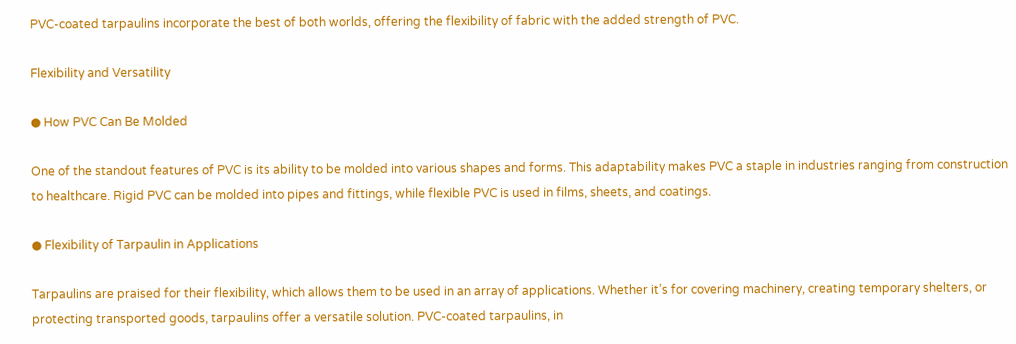PVC-coated tarpaulins incorporate the best of both worlds, offering the flexibility of fabric with the added strength of PVC.

Flexibility and Versatility

● How PVC Can Be Molded

One of the standout features of PVC is its ability to be molded into various shapes and forms. This adaptability makes PVC a staple in industries ranging from construction to healthcare. Rigid PVC can be molded into pipes and fittings, while flexible PVC is used in films, sheets, and coatings.

● Flexibility of Tarpaulin in Applications

Tarpaulins are praised for their flexibility, which allows them to be used in an array of applications. Whether it’s for covering machinery, creating temporary shelters, or protecting transported goods, tarpaulins offer a versatile solution. PVC-coated tarpaulins, in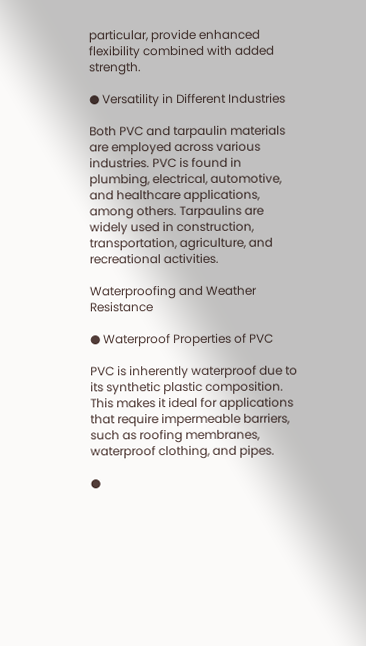particular, provide enhanced flexibility combined with added strength.

● Versatility in Different Industries

Both PVC and tarpaulin materials are employed across various industries. PVC is found in plumbing, electrical, automotive, and healthcare applications, among others. Tarpaulins are widely used in construction, transportation, agriculture, and recreational activities.

Waterproofing and Weather Resistance

● Waterproof Properties of PVC

PVC is inherently waterproof due to its synthetic plastic composition. This makes it ideal for applications that require impermeable barriers, such as roofing membranes, waterproof clothing, and pipes.

●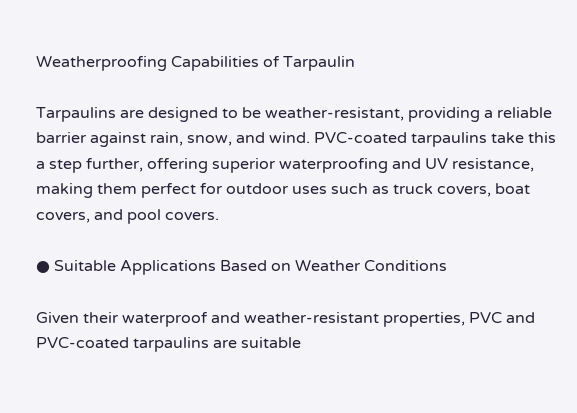Weatherproofing Capabilities of Tarpaulin

Tarpaulins are designed to be weather-resistant, providing a reliable barrier against rain, snow, and wind. PVC-coated tarpaulins take this a step further, offering superior waterproofing and UV resistance, making them perfect for outdoor uses such as truck covers, boat covers, and pool covers.

● Suitable Applications Based on Weather Conditions

Given their waterproof and weather-resistant properties, PVC and PVC-coated tarpaulins are suitable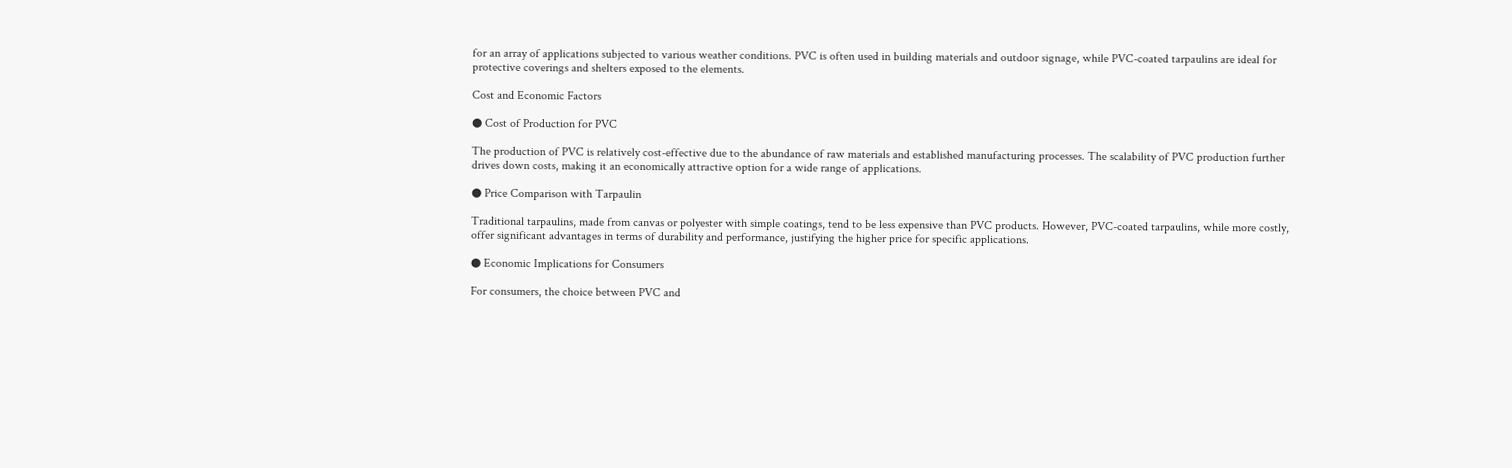for an array of applications subjected to various weather conditions. PVC is often used in building materials and outdoor signage, while PVC-coated tarpaulins are ideal for protective coverings and shelters exposed to the elements.

Cost and Economic Factors

● Cost of Production for PVC

The production of PVC is relatively cost-effective due to the abundance of raw materials and established manufacturing processes. The scalability of PVC production further drives down costs, making it an economically attractive option for a wide range of applications.

● Price Comparison with Tarpaulin

Traditional tarpaulins, made from canvas or polyester with simple coatings, tend to be less expensive than PVC products. However, PVC-coated tarpaulins, while more costly, offer significant advantages in terms of durability and performance, justifying the higher price for specific applications.

● Economic Implications for Consumers

For consumers, the choice between PVC and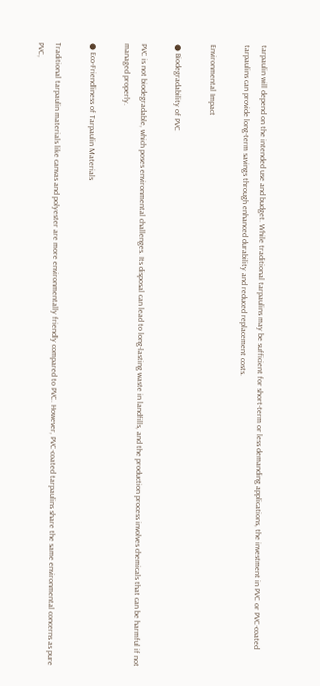tarpaulin will depend on the intended use and budget. While traditional tarpaulins may be sufficient for short-term or less demanding applications, the investment in PVC or PVC-coated tarpaulins can provide long-term savings through enhanced durability and reduced replacement costs.

Environmental Impact

● Biodegradability of PVC

PVC is not biodegradable, which poses environmental challenges. Its disposal can lead to long-lasting waste in landfills, and the production process involves chemicals that can be harmful if not managed properly.

● Eco-Friendliness of Tarpaulin Materials

Traditional tarpaulin materials like canvas and polyester are more environmentally friendly compared to PVC. However, PVC-coated tarpaulins share the same environmental concerns as pure PVC,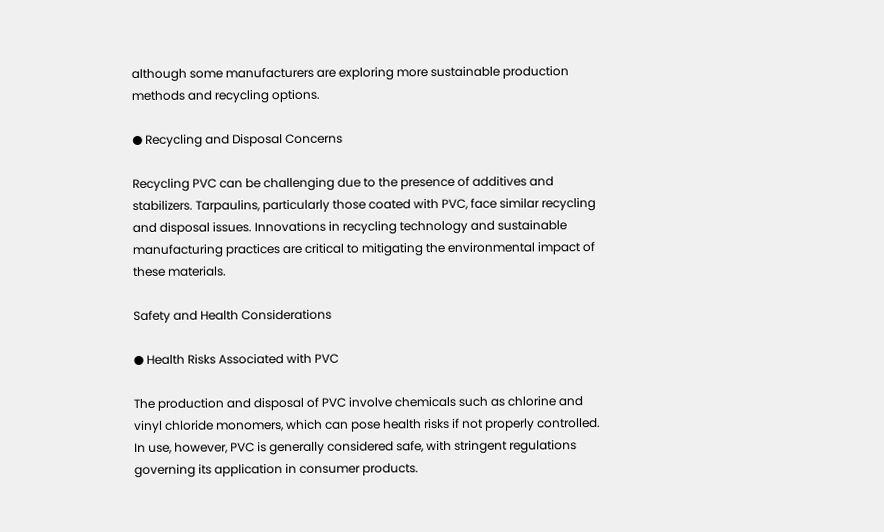although some manufacturers are exploring more sustainable production methods and recycling options.

● Recycling and Disposal Concerns

Recycling PVC can be challenging due to the presence of additives and stabilizers. Tarpaulins, particularly those coated with PVC, face similar recycling and disposal issues. Innovations in recycling technology and sustainable manufacturing practices are critical to mitigating the environmental impact of these materials.

Safety and Health Considerations

● Health Risks Associated with PVC

The production and disposal of PVC involve chemicals such as chlorine and vinyl chloride monomers, which can pose health risks if not properly controlled. In use, however, PVC is generally considered safe, with stringent regulations governing its application in consumer products.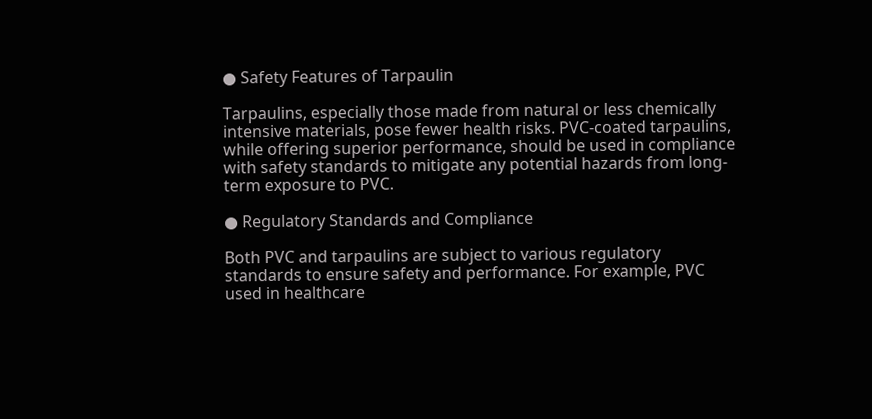● Safety Features of Tarpaulin

Tarpaulins, especially those made from natural or less chemically intensive materials, pose fewer health risks. PVC-coated tarpaulins, while offering superior performance, should be used in compliance with safety standards to mitigate any potential hazards from long-term exposure to PVC.

● Regulatory Standards and Compliance

Both PVC and tarpaulins are subject to various regulatory standards to ensure safety and performance. For example, PVC used in healthcare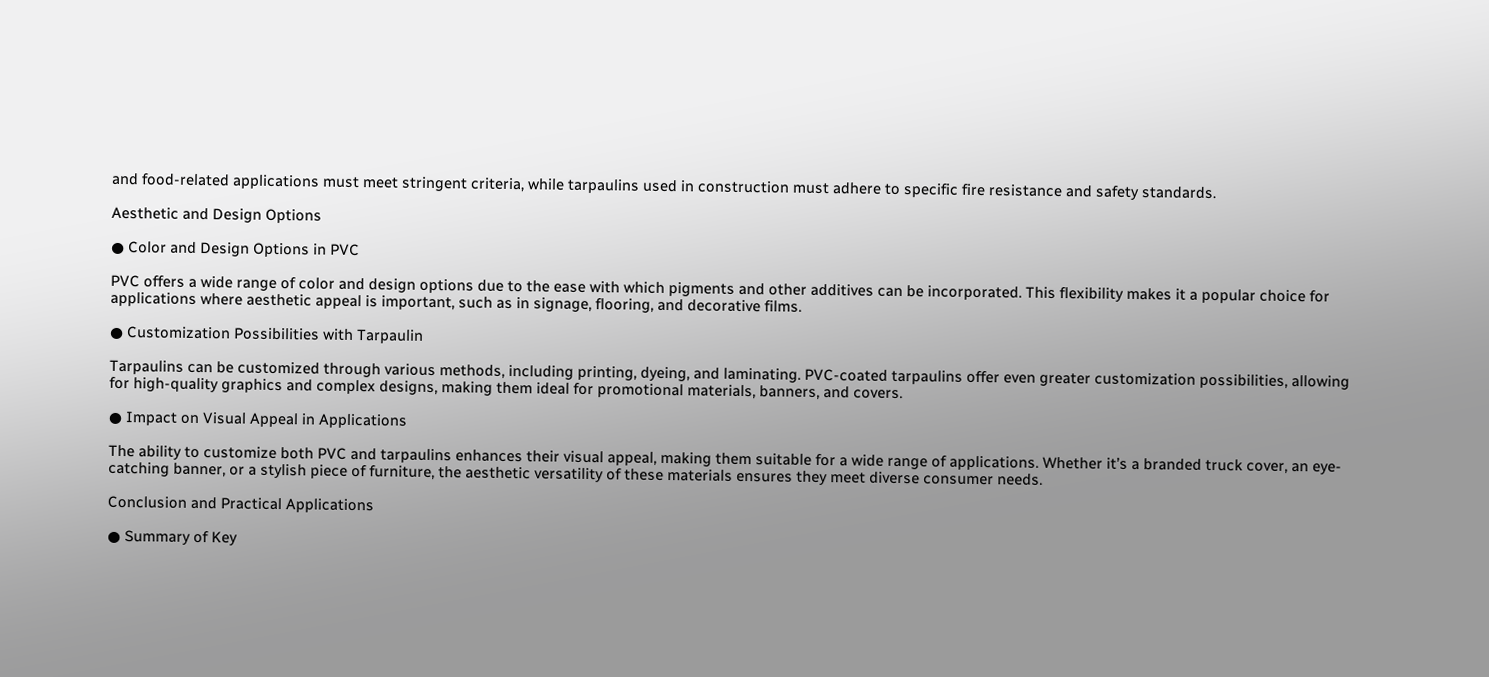and food-related applications must meet stringent criteria, while tarpaulins used in construction must adhere to specific fire resistance and safety standards.

Aesthetic and Design Options

● Color and Design Options in PVC

PVC offers a wide range of color and design options due to the ease with which pigments and other additives can be incorporated. This flexibility makes it a popular choice for applications where aesthetic appeal is important, such as in signage, flooring, and decorative films.

● Customization Possibilities with Tarpaulin

Tarpaulins can be customized through various methods, including printing, dyeing, and laminating. PVC-coated tarpaulins offer even greater customization possibilities, allowing for high-quality graphics and complex designs, making them ideal for promotional materials, banners, and covers.

● Impact on Visual Appeal in Applications

The ability to customize both PVC and tarpaulins enhances their visual appeal, making them suitable for a wide range of applications. Whether it’s a branded truck cover, an eye-catching banner, or a stylish piece of furniture, the aesthetic versatility of these materials ensures they meet diverse consumer needs.

Conclusion and Practical Applications

● Summary of Key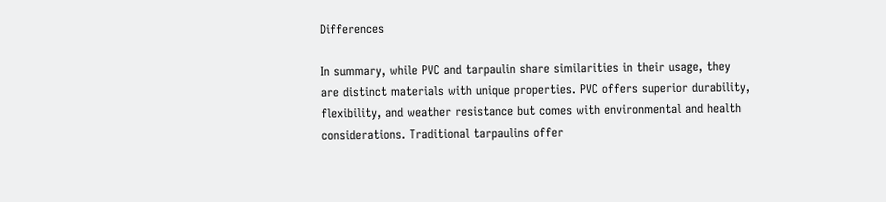Differences

In summary, while PVC and tarpaulin share similarities in their usage, they are distinct materials with unique properties. PVC offers superior durability, flexibility, and weather resistance but comes with environmental and health considerations. Traditional tarpaulins offer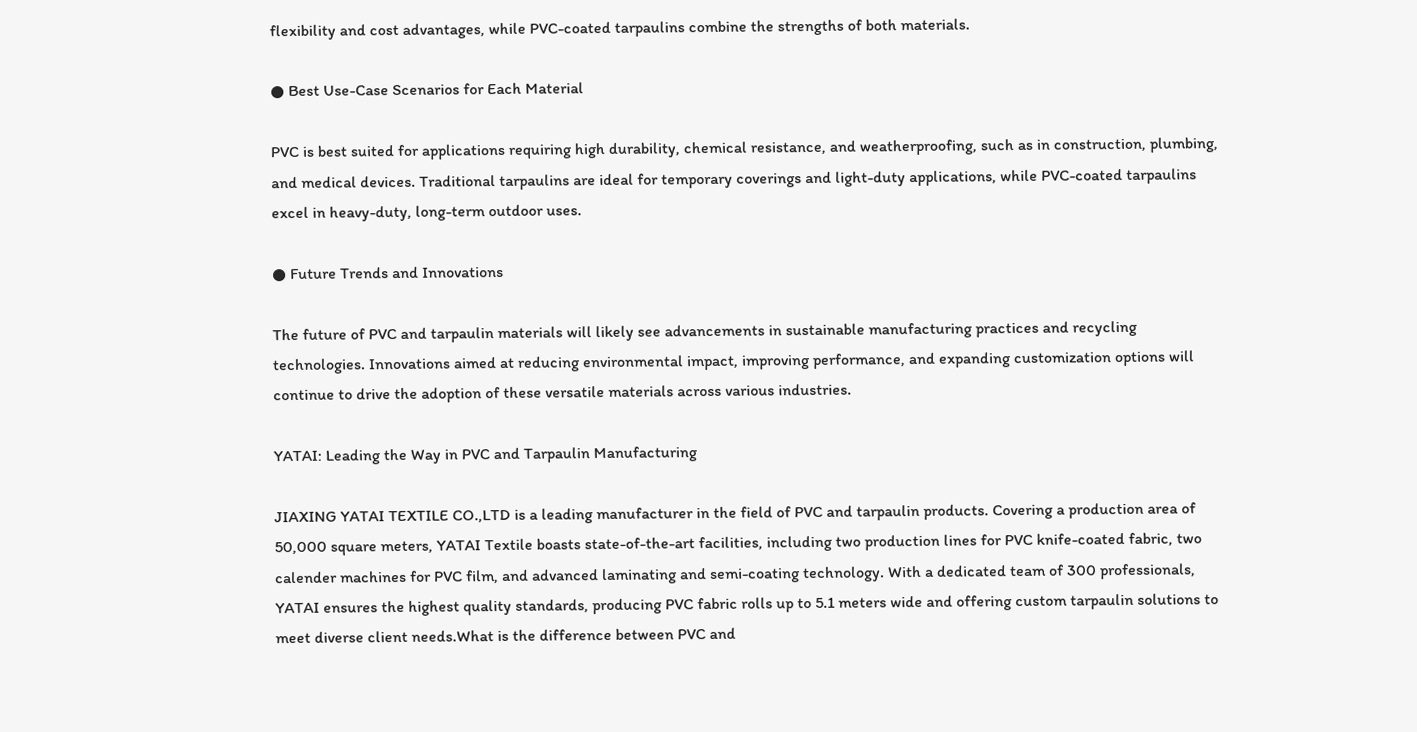flexibility and cost advantages, while PVC-coated tarpaulins combine the strengths of both materials.

● Best Use-Case Scenarios for Each Material

PVC is best suited for applications requiring high durability, chemical resistance, and weatherproofing, such as in construction, plumbing, and medical devices. Traditional tarpaulins are ideal for temporary coverings and light-duty applications, while PVC-coated tarpaulins excel in heavy-duty, long-term outdoor uses.

● Future Trends and Innovations

The future of PVC and tarpaulin materials will likely see advancements in sustainable manufacturing practices and recycling technologies. Innovations aimed at reducing environmental impact, improving performance, and expanding customization options will continue to drive the adoption of these versatile materials across various industries.

YATAI: Leading the Way in PVC and Tarpaulin Manufacturing

JIAXING YATAI TEXTILE CO.,LTD is a leading manufacturer in the field of PVC and tarpaulin products. Covering a production area of 50,000 square meters, YATAI Textile boasts state-of-the-art facilities, including two production lines for PVC knife-coated fabric, two calender machines for PVC film, and advanced laminating and semi-coating technology. With a dedicated team of 300 professionals, YATAI ensures the highest quality standards, producing PVC fabric rolls up to 5.1 meters wide and offering custom tarpaulin solutions to meet diverse client needs.What is the difference between PVC and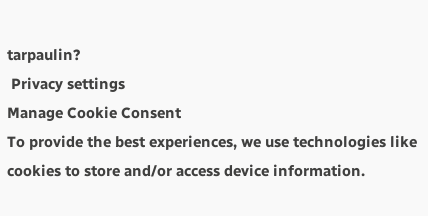tarpaulin?
 Privacy settings
Manage Cookie Consent
To provide the best experiences, we use technologies like cookies to store and/or access device information.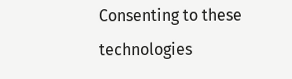Consenting to these technologies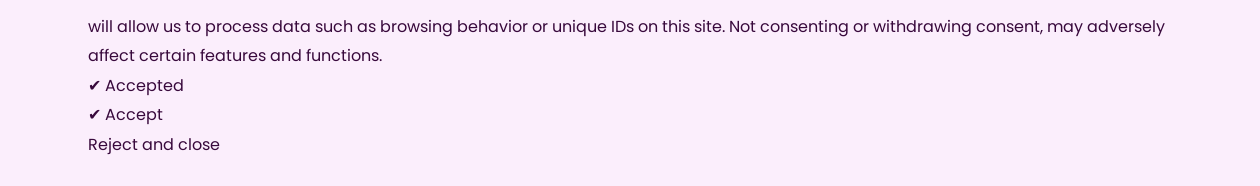will allow us to process data such as browsing behavior or unique IDs on this site. Not consenting or withdrawing consent, may adversely affect certain features and functions.
✔ Accepted
✔ Accept
Reject and close